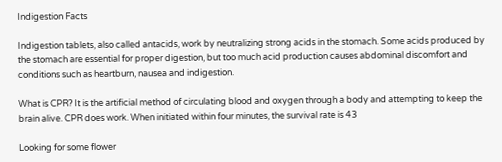Indigestion Facts

Indigestion tablets, also called antacids, work by neutralizing strong acids in the stomach. Some acids produced by the stomach are essential for proper digestion, but too much acid production causes abdominal discomfort and conditions such as heartburn, nausea and indigestion.

What is CPR? It is the artificial method of circulating blood and oxygen through a body and attempting to keep the brain alive. CPR does work. When initiated within four minutes, the survival rate is 43

Looking for some flower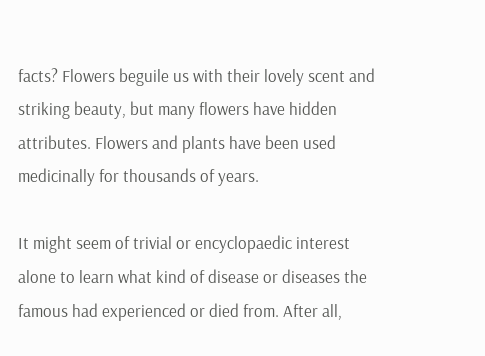facts? Flowers beguile us with their lovely scent and striking beauty, but many flowers have hidden attributes. Flowers and plants have been used medicinally for thousands of years.

It might seem of trivial or encyclopaedic interest alone to learn what kind of disease or diseases the famous had experienced or died from. After all,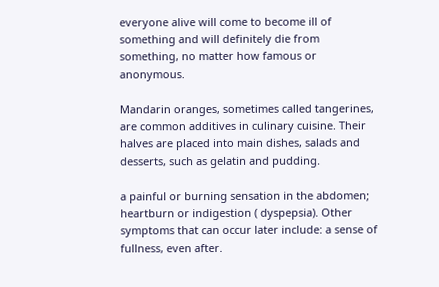everyone alive will come to become ill of something and will definitely die from something, no matter how famous or anonymous.

Mandarin oranges, sometimes called tangerines, are common additives in culinary cuisine. Their halves are placed into main dishes, salads and desserts, such as gelatin and pudding.

a painful or burning sensation in the abdomen; heartburn or indigestion ( dyspepsia). Other symptoms that can occur later include: a sense of fullness, even after.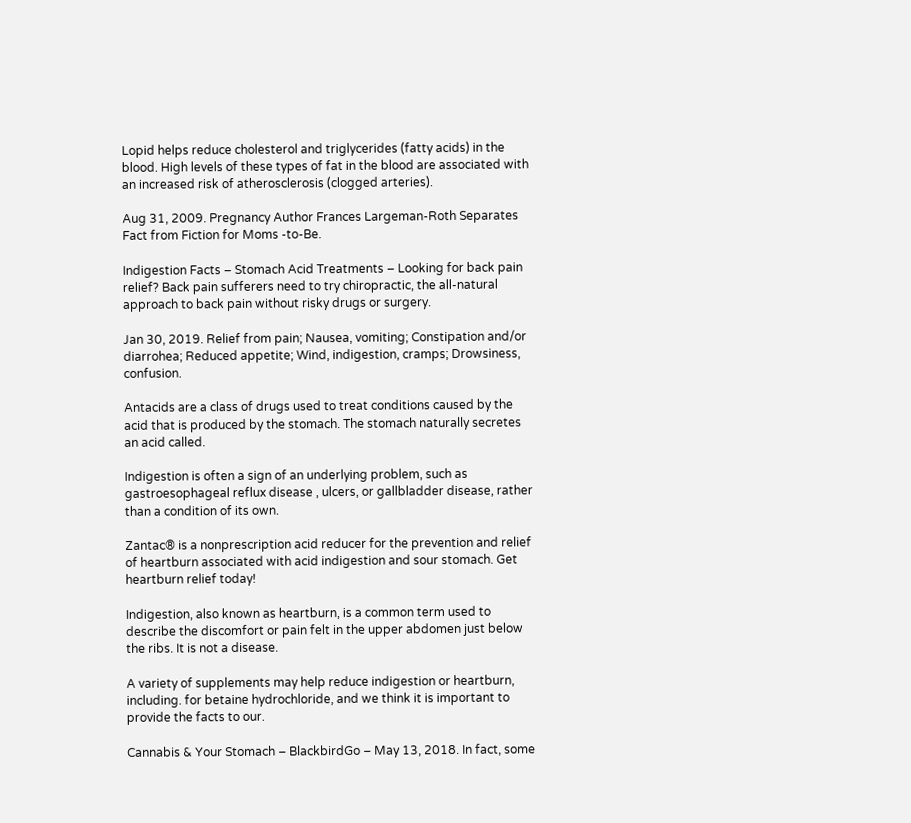Lopid helps reduce cholesterol and triglycerides (fatty acids) in the blood. High levels of these types of fat in the blood are associated with an increased risk of atherosclerosis (clogged arteries).

Aug 31, 2009. Pregnancy Author Frances Largeman-Roth Separates Fact from Fiction for Moms -to-Be.

Indigestion Facts – Stomach Acid Treatments – Looking for back pain relief? Back pain sufferers need to try chiropractic, the all-natural approach to back pain without risky drugs or surgery.

Jan 30, 2019. Relief from pain; Nausea, vomiting; Constipation and/or diarrohea; Reduced appetite; Wind, indigestion, cramps; Drowsiness, confusion.

Antacids are a class of drugs used to treat conditions caused by the acid that is produced by the stomach. The stomach naturally secretes an acid called.

Indigestion is often a sign of an underlying problem, such as gastroesophageal reflux disease , ulcers, or gallbladder disease, rather than a condition of its own.

Zantac® is a nonprescription acid reducer for the prevention and relief of heartburn associated with acid indigestion and sour stomach. Get heartburn relief today!

Indigestion, also known as heartburn, is a common term used to describe the discomfort or pain felt in the upper abdomen just below the ribs. It is not a disease.

A variety of supplements may help reduce indigestion or heartburn, including. for betaine hydrochloride, and we think it is important to provide the facts to our.

Cannabis & Your Stomach – BlackbirdGo – May 13, 2018. In fact, some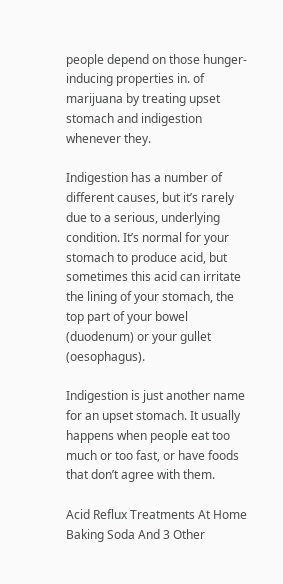people depend on those hunger-inducing properties in. of marijuana by treating upset stomach and indigestion whenever they.

Indigestion has a number of different causes, but it’s rarely due to a serious, underlying condition. It’s normal for your stomach to produce acid, but sometimes this acid can irritate the lining of your stomach, the top part of your bowel (duodenum) or your gullet (oesophagus).

Indigestion is just another name for an upset stomach. It usually happens when people eat too much or too fast, or have foods that don’t agree with them.

Acid Reflux Treatments At Home Baking Soda And 3 Other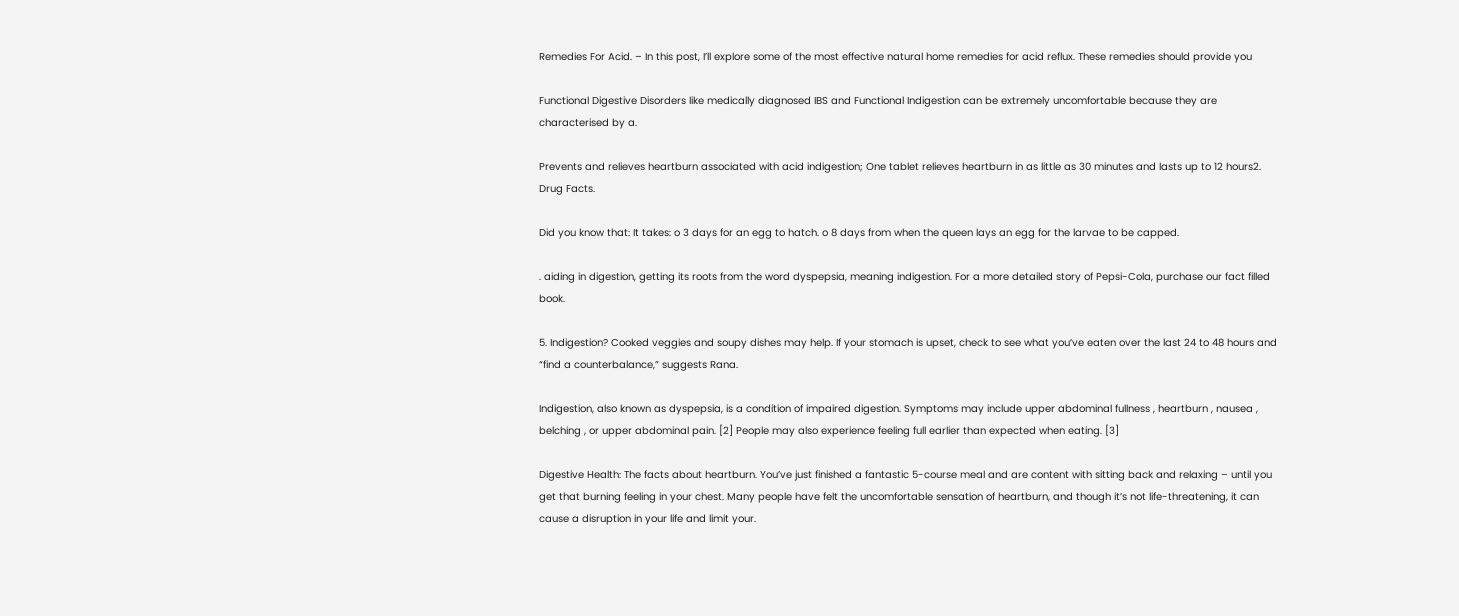Remedies For Acid. – In this post, I’ll explore some of the most effective natural home remedies for acid reflux. These remedies should provide you

Functional Digestive Disorders like medically diagnosed IBS and Functional Indigestion can be extremely uncomfortable because they are characterised by a.

Prevents and relieves heartburn associated with acid indigestion; One tablet relieves heartburn in as little as 30 minutes and lasts up to 12 hours2. Drug Facts.

Did you know that: It takes: o 3 days for an egg to hatch. o 8 days from when the queen lays an egg for the larvae to be capped.

. aiding in digestion, getting its roots from the word dyspepsia, meaning indigestion. For a more detailed story of Pepsi-Cola, purchase our fact filled book.

5. Indigestion? Cooked veggies and soupy dishes may help. If your stomach is upset, check to see what you’ve eaten over the last 24 to 48 hours and “find a counterbalance,” suggests Rana.

Indigestion, also known as dyspepsia, is a condition of impaired digestion. Symptoms may include upper abdominal fullness , heartburn , nausea , belching , or upper abdominal pain. [2] People may also experience feeling full earlier than expected when eating. [3]

Digestive Health: The facts about heartburn. You’ve just finished a fantastic 5-course meal and are content with sitting back and relaxing – until you get that burning feeling in your chest. Many people have felt the uncomfortable sensation of heartburn, and though it’s not life-threatening, it can cause a disruption in your life and limit your.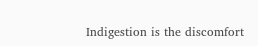Indigestion is the discomfort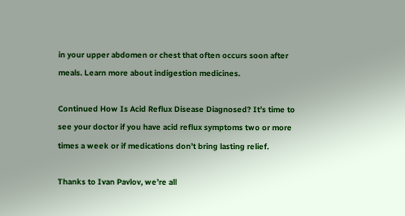in your upper abdomen or chest that often occurs soon after meals. Learn more about indigestion medicines.

Continued How Is Acid Reflux Disease Diagnosed? It’s time to see your doctor if you have acid reflux symptoms two or more times a week or if medications don’t bring lasting relief.

Thanks to Ivan Pavlov, we’re all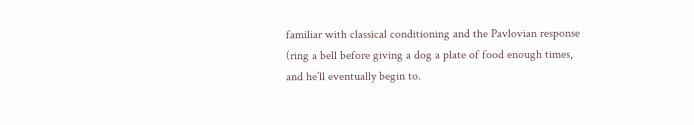familiar with classical conditioning and the Pavlovian response (ring a bell before giving a dog a plate of food enough times, and he’ll eventually begin to.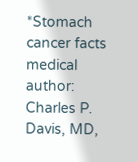*Stomach cancer facts medical author: Charles P. Davis, MD,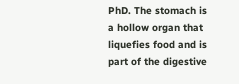PhD. The stomach is a hollow organ that liquefies food and is part of the digestive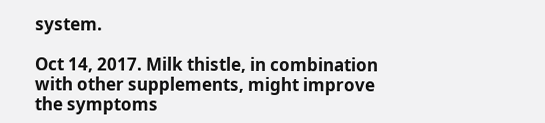system.

Oct 14, 2017. Milk thistle, in combination with other supplements, might improve the symptoms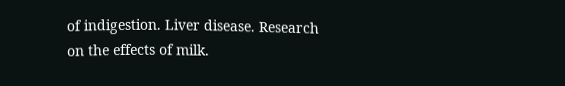of indigestion. Liver disease. Research on the effects of milk.